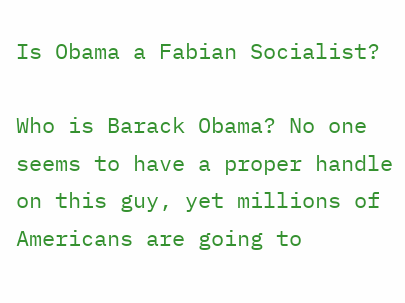Is Obama a Fabian Socialist?

Who is Barack Obama? No one seems to have a proper handle on this guy, yet millions of Americans are going to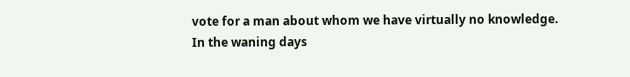vote for a man about whom we have virtually no knowledge.
In the waning days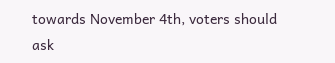towards November 4th, voters should ask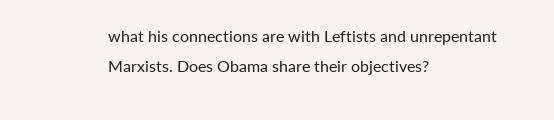what his connections are with Leftists and unrepentant Marxists. Does Obama share their objectives?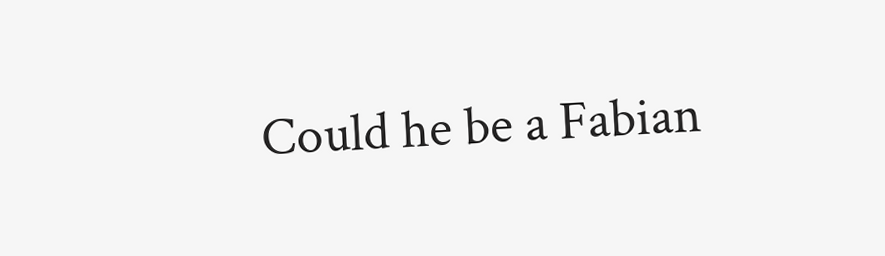Could he be a Fabian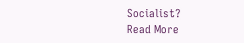Socialist?
Read More